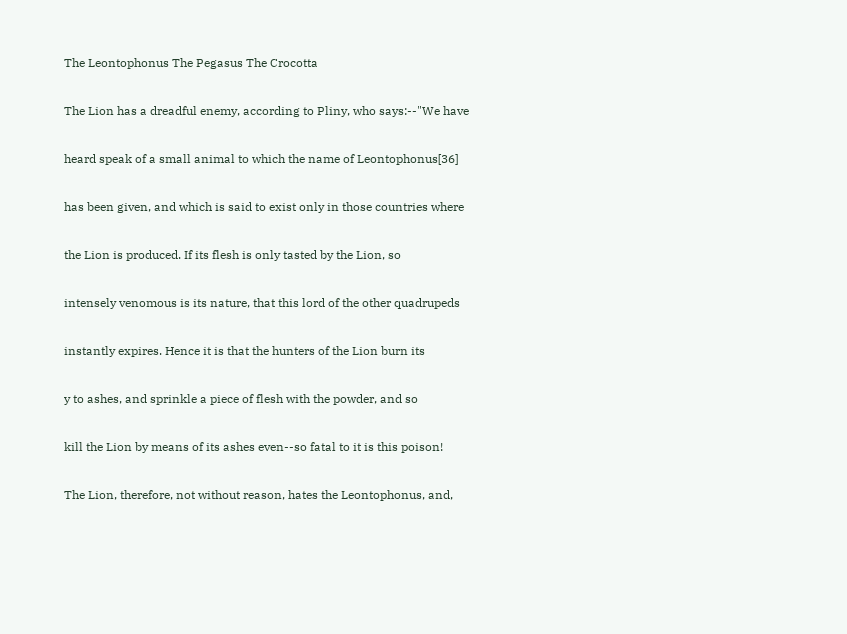The Leontophonus The Pegasus The Crocotta

The Lion has a dreadful enemy, according to Pliny, who says:--"We have

heard speak of a small animal to which the name of Leontophonus[36]

has been given, and which is said to exist only in those countries where

the Lion is produced. If its flesh is only tasted by the Lion, so

intensely venomous is its nature, that this lord of the other quadrupeds

instantly expires. Hence it is that the hunters of the Lion burn its

y to ashes, and sprinkle a piece of flesh with the powder, and so

kill the Lion by means of its ashes even--so fatal to it is this poison!

The Lion, therefore, not without reason, hates the Leontophonus, and,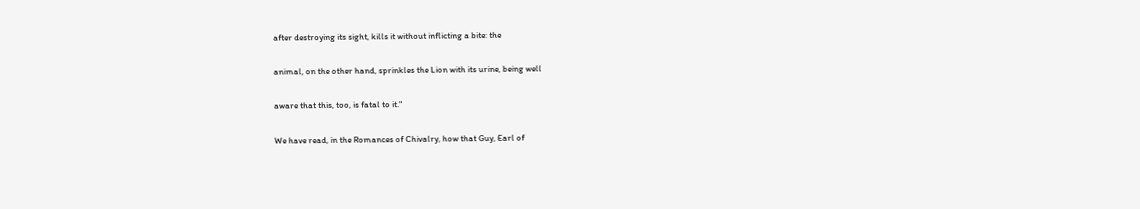after destroying its sight, kills it without inflicting a bite: the

animal, on the other hand, sprinkles the Lion with its urine, being well

aware that this, too, is fatal to it."

We have read, in the Romances of Chivalry, how that Guy, Earl of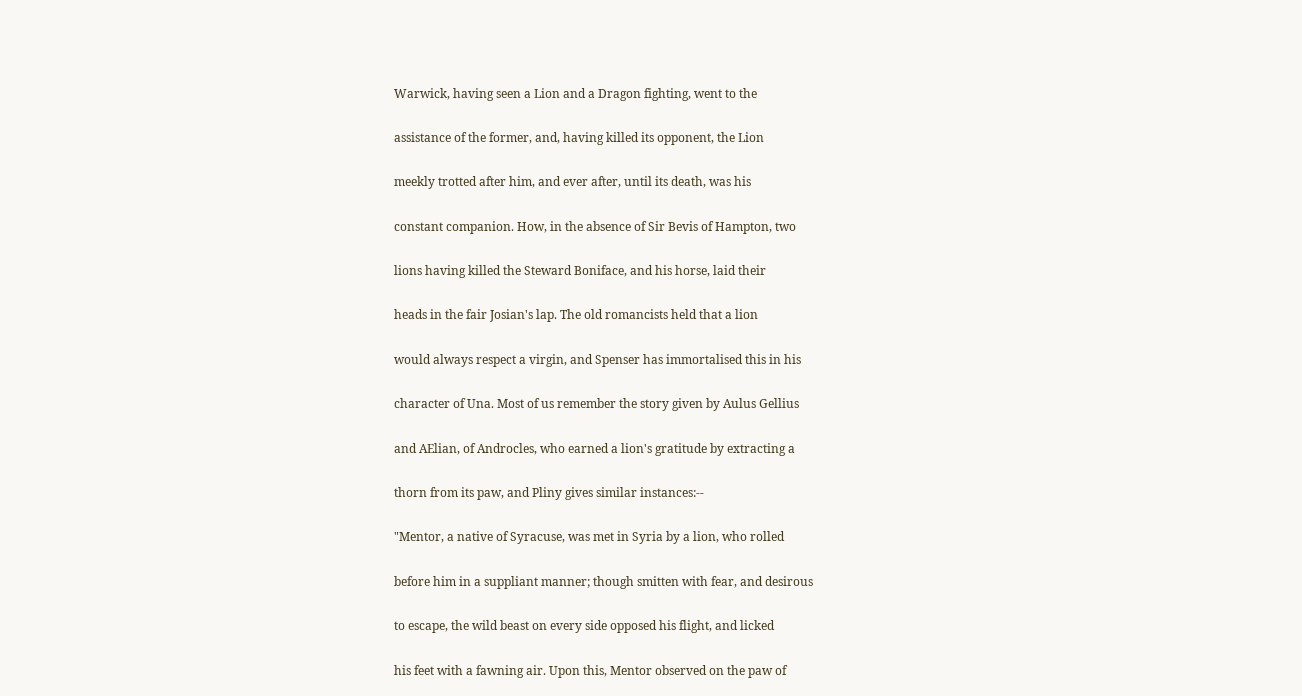Warwick, having seen a Lion and a Dragon fighting, went to the

assistance of the former, and, having killed its opponent, the Lion

meekly trotted after him, and ever after, until its death, was his

constant companion. How, in the absence of Sir Bevis of Hampton, two

lions having killed the Steward Boniface, and his horse, laid their

heads in the fair Josian's lap. The old romancists held that a lion

would always respect a virgin, and Spenser has immortalised this in his

character of Una. Most of us remember the story given by Aulus Gellius

and AElian, of Androcles, who earned a lion's gratitude by extracting a

thorn from its paw, and Pliny gives similar instances:--

"Mentor, a native of Syracuse, was met in Syria by a lion, who rolled

before him in a suppliant manner; though smitten with fear, and desirous

to escape, the wild beast on every side opposed his flight, and licked

his feet with a fawning air. Upon this, Mentor observed on the paw of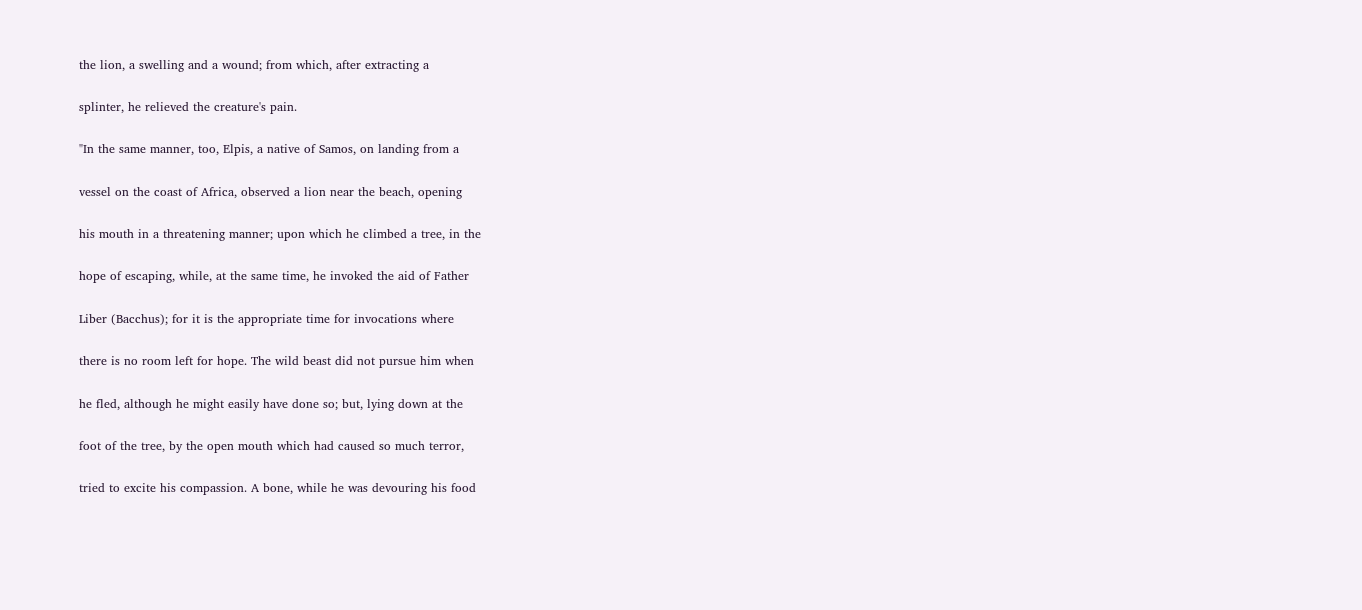the lion, a swelling and a wound; from which, after extracting a

splinter, he relieved the creature's pain.

"In the same manner, too, Elpis, a native of Samos, on landing from a

vessel on the coast of Africa, observed a lion near the beach, opening

his mouth in a threatening manner; upon which he climbed a tree, in the

hope of escaping, while, at the same time, he invoked the aid of Father

Liber (Bacchus); for it is the appropriate time for invocations where

there is no room left for hope. The wild beast did not pursue him when

he fled, although he might easily have done so; but, lying down at the

foot of the tree, by the open mouth which had caused so much terror,

tried to excite his compassion. A bone, while he was devouring his food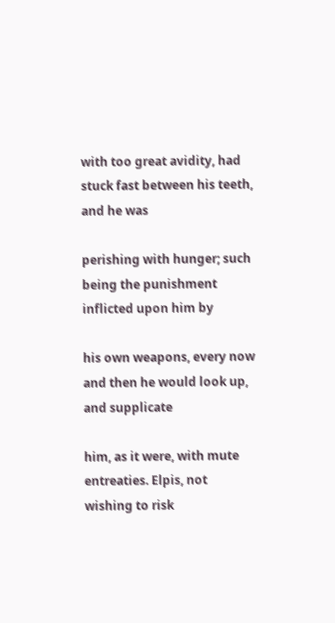with too great avidity, had stuck fast between his teeth, and he was

perishing with hunger; such being the punishment inflicted upon him by

his own weapons, every now and then he would look up, and supplicate

him, as it were, with mute entreaties. Elpis, not wishing to risk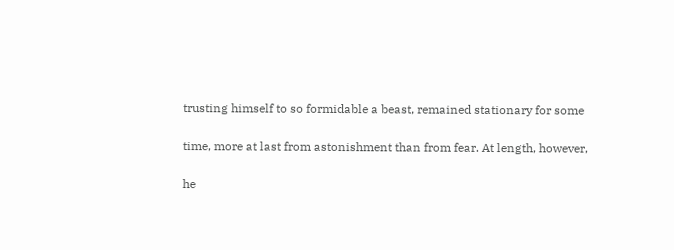trusting himself to so formidable a beast, remained stationary for some

time, more at last from astonishment than from fear. At length, however,

he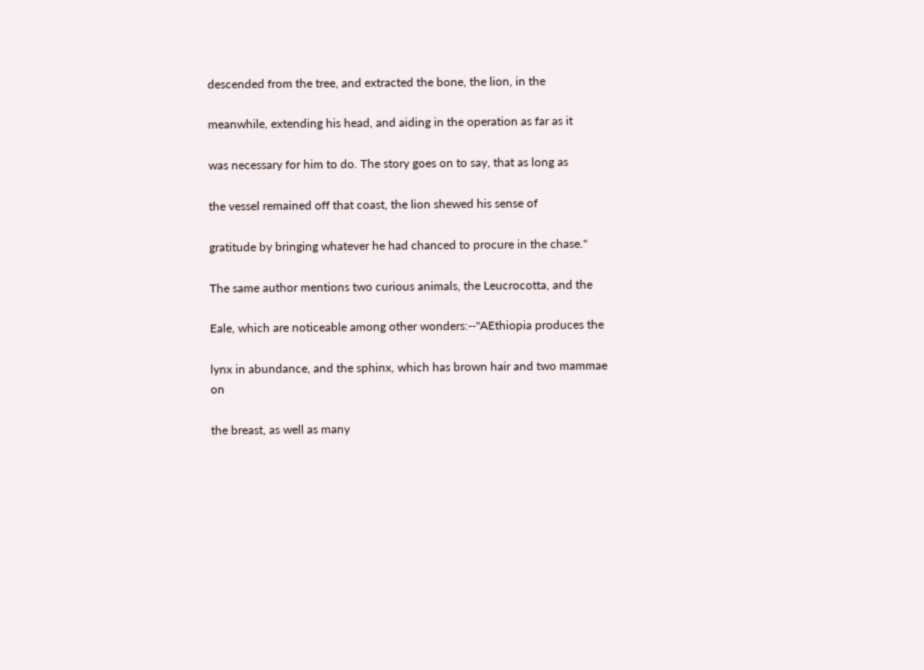descended from the tree, and extracted the bone, the lion, in the

meanwhile, extending his head, and aiding in the operation as far as it

was necessary for him to do. The story goes on to say, that as long as

the vessel remained off that coast, the lion shewed his sense of

gratitude by bringing whatever he had chanced to procure in the chase."

The same author mentions two curious animals, the Leucrocotta, and the

Eale, which are noticeable among other wonders:--"AEthiopia produces the

lynx in abundance, and the sphinx, which has brown hair and two mammae on

the breast, as well as many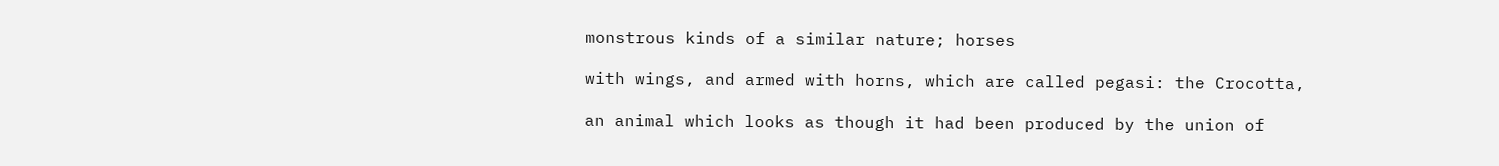monstrous kinds of a similar nature; horses

with wings, and armed with horns, which are called pegasi: the Crocotta,

an animal which looks as though it had been produced by the union of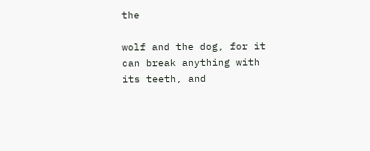the

wolf and the dog, for it can break anything with its teeth, and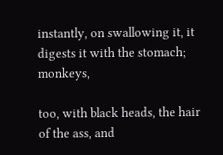instantly, on swallowing it, it digests it with the stomach; monkeys,

too, with black heads, the hair of the ass, and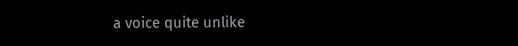a voice quite unlike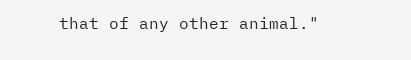that of any other animal."